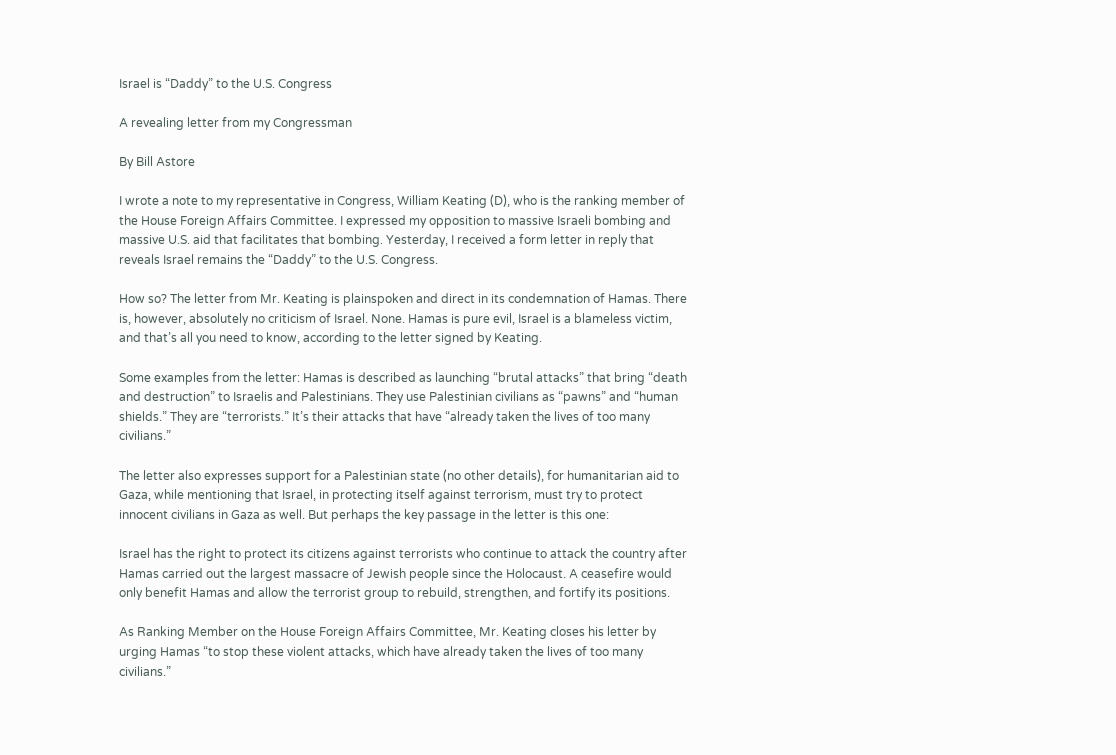Israel is “Daddy” to the U.S. Congress

A revealing letter from my Congressman

By Bill Astore

I wrote a note to my representative in Congress, William Keating (D), who is the ranking member of the House Foreign Affairs Committee. I expressed my opposition to massive Israeli bombing and massive U.S. aid that facilitates that bombing. Yesterday, I received a form letter in reply that reveals Israel remains the “Daddy” to the U.S. Congress.

How so? The letter from Mr. Keating is plainspoken and direct in its condemnation of Hamas. There is, however, absolutely no criticism of Israel. None. Hamas is pure evil, Israel is a blameless victim, and that’s all you need to know, according to the letter signed by Keating.

Some examples from the letter: Hamas is described as launching “brutal attacks” that bring “death and destruction” to Israelis and Palestinians. They use Palestinian civilians as “pawns” and “human shields.” They are “terrorists.” It’s their attacks that have “already taken the lives of too many civilians.”

The letter also expresses support for a Palestinian state (no other details), for humanitarian aid to Gaza, while mentioning that Israel, in protecting itself against terrorism, must try to protect innocent civilians in Gaza as well. But perhaps the key passage in the letter is this one:

Israel has the right to protect its citizens against terrorists who continue to attack the country after Hamas carried out the largest massacre of Jewish people since the Holocaust. A ceasefire would only benefit Hamas and allow the terrorist group to rebuild, strengthen, and fortify its positions.

As Ranking Member on the House Foreign Affairs Committee, Mr. Keating closes his letter by urging Hamas “to stop these violent attacks, which have already taken the lives of too many civilians.”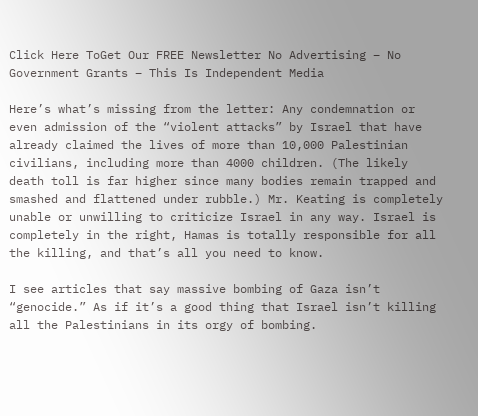Click Here ToGet Our FREE Newsletter No Advertising – No Government Grants – This Is Independent Media

Here’s what’s missing from the letter: Any condemnation or even admission of the “violent attacks” by Israel that have already claimed the lives of more than 10,000 Palestinian civilians, including more than 4000 children. (The likely death toll is far higher since many bodies remain trapped and smashed and flattened under rubble.) Mr. Keating is completely unable or unwilling to criticize Israel in any way. Israel is completely in the right, Hamas is totally responsible for all the killing, and that’s all you need to know.

I see articles that say massive bombing of Gaza isn’t “genocide.” As if it’s a good thing that Israel isn’t killing all the Palestinians in its orgy of bombing.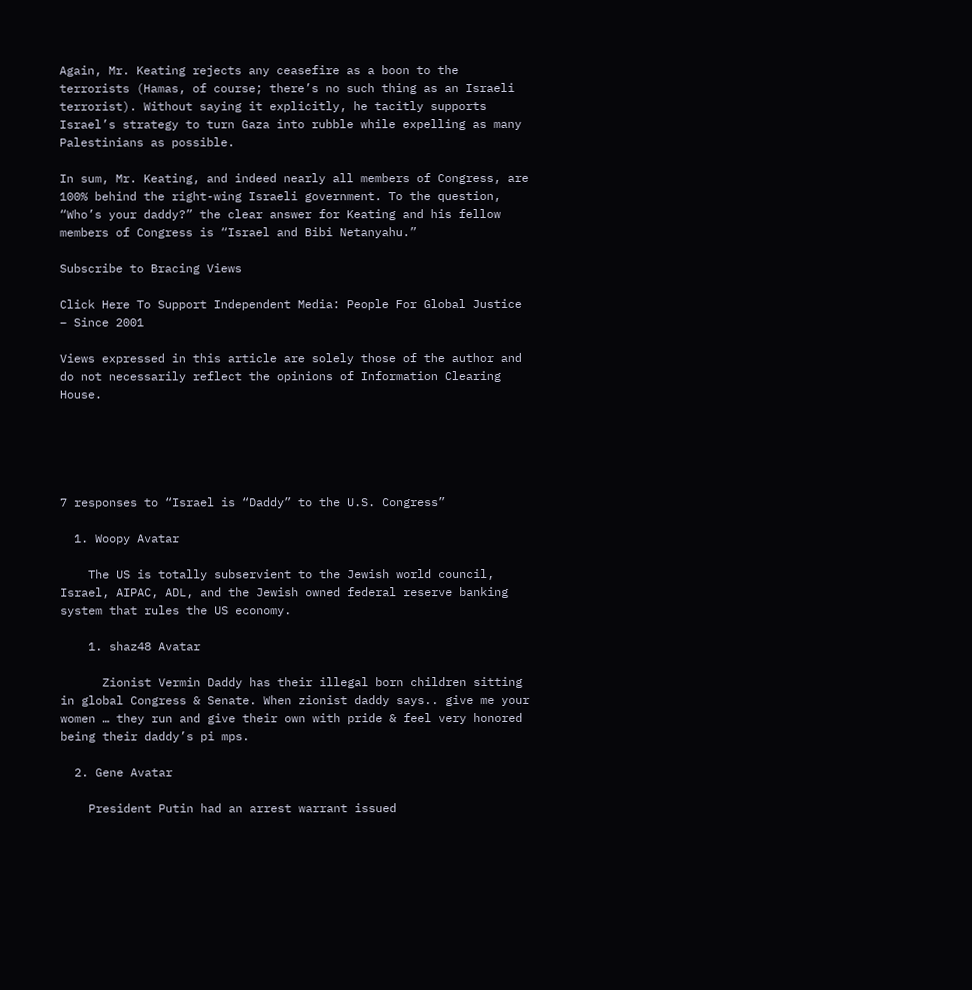Again, Mr. Keating rejects any ceasefire as a boon to the terrorists (Hamas, of course; there’s no such thing as an Israeli terrorist). Without saying it explicitly, he tacitly supports Israel’s strategy to turn Gaza into rubble while expelling as many Palestinians as possible.

In sum, Mr. Keating, and indeed nearly all members of Congress, are 100% behind the right-wing Israeli government. To the question, “Who’s your daddy?” the clear answer for Keating and his fellow members of Congress is “Israel and Bibi Netanyahu.”

Subscribe to Bracing Views

Click Here To Support Independent Media: People For Global Justice – Since 2001

Views expressed in this article are solely those of the author and do not necessarily reflect the opinions of Information Clearing House.





7 responses to “Israel is “Daddy” to the U.S. Congress”

  1. Woopy Avatar

    The US is totally subservient to the Jewish world council, Israel, AIPAC, ADL, and the Jewish owned federal reserve banking system that rules the US economy.

    1. shaz48 Avatar

      Zionist Vermin Daddy has their illegal born children sitting in global Congress & Senate. When zionist daddy says.. give me your women … they run and give their own with pride & feel very honored being their daddy’s pi mps.

  2. Gene Avatar

    President Putin had an arrest warrant issued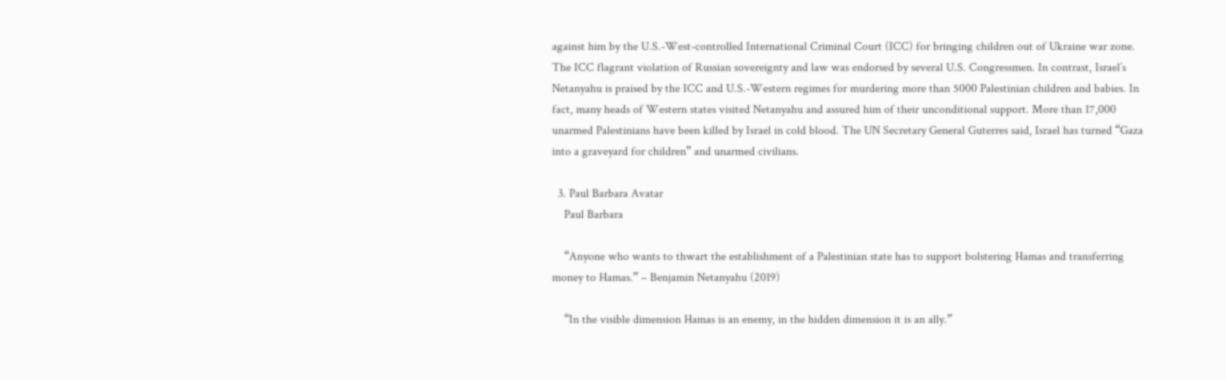against him by the U.S.-West-controlled International Criminal Court (ICC) for bringing children out of Ukraine war zone. The ICC flagrant violation of Russian sovereignty and law was endorsed by several U.S. Congressmen. In contrast, Israel’s Netanyahu is praised by the ICC and U.S.-Western regimes for murdering more than 5000 Palestinian children and babies. In fact, many heads of Western states visited Netanyahu and assured him of their unconditional support. More than 17,000 unarmed Palestinians have been killed by Israel in cold blood. The UN Secretary General Guterres said, Israel has turned “Gaza into a graveyard for children” and unarmed civilians.

  3. Paul Barbara Avatar
    Paul Barbara

    “Anyone who wants to thwart the establishment of a Palestinian state has to support bolstering Hamas and transferring money to Hamas.” – Benjamin Netanyahu (2019)

    “In the visible dimension Hamas is an enemy, in the hidden dimension it is an ally.”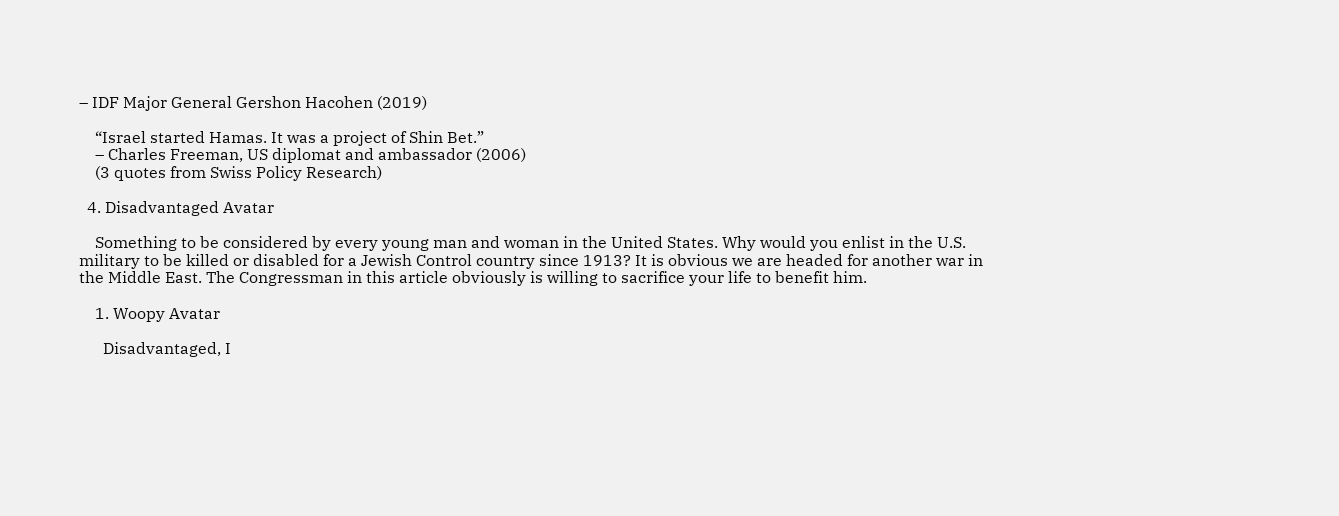– IDF Major General Gershon Hacohen (2019)

    “Israel started Hamas. It was a project of Shin Bet.”
    – Charles Freeman, US diplomat and ambassador (2006)
    (3 quotes from Swiss Policy Research)

  4. Disadvantaged Avatar

    Something to be considered by every young man and woman in the United States. Why would you enlist in the U.S. military to be killed or disabled for a Jewish Control country since 1913? It is obvious we are headed for another war in the Middle East. The Congressman in this article obviously is willing to sacrifice your life to benefit him.

    1. Woopy Avatar

      Disadvantaged, I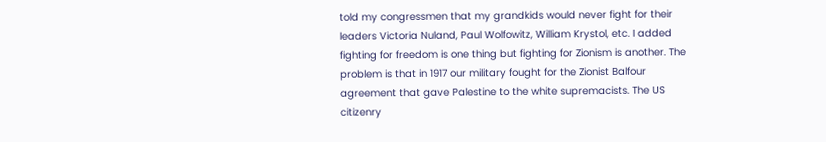told my congressmen that my grandkids would never fight for their leaders Victoria Nuland, Paul Wolfowitz, William Krystol, etc. I added fighting for freedom is one thing but fighting for Zionism is another. The problem is that in 1917 our military fought for the Zionist Balfour agreement that gave Palestine to the white supremacists. The US citizenry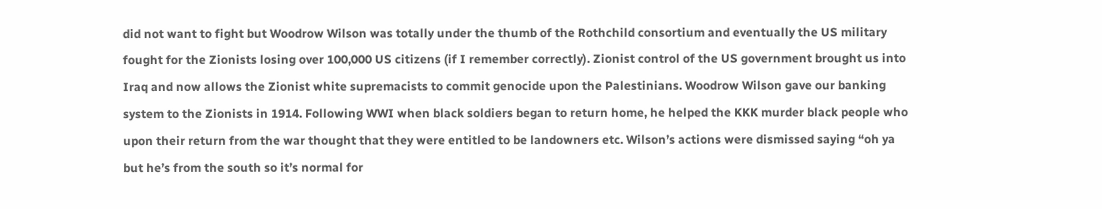did not want to fight but Woodrow Wilson was totally under the thumb of the Rothchild consortium and eventually the US military fought for the Zionists losing over 100,000 US citizens (if I remember correctly). Zionist control of the US government brought us into Iraq and now allows the Zionist white supremacists to commit genocide upon the Palestinians. Woodrow Wilson gave our banking system to the Zionists in 1914. Following WWI when black soldiers began to return home, he helped the KKK murder black people who upon their return from the war thought that they were entitled to be landowners etc. Wilson’s actions were dismissed saying “oh ya but he’s from the south so it’s normal for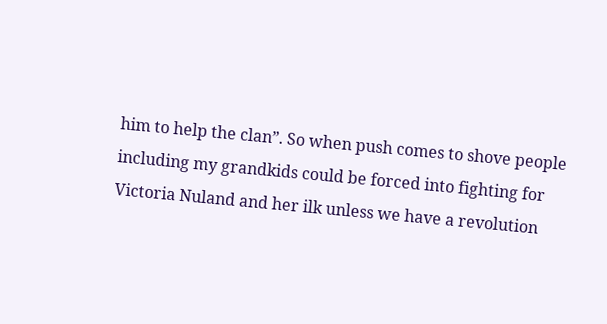him to help the clan”. So when push comes to shove people including my grandkids could be forced into fighting for Victoria Nuland and her ilk unless we have a revolution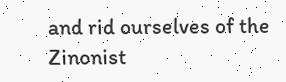and rid ourselves of the Zinonist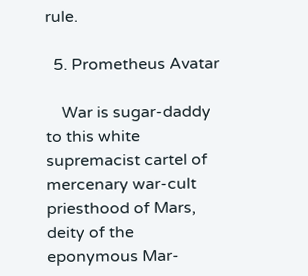rule.

  5. Prometheus Avatar

    War is sugar-daddy to this white supremacist cartel of mercenary war-cult priesthood of Mars, deity of the eponymous Mar-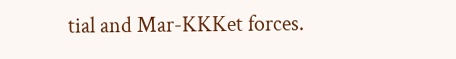tial and Mar-KKKet forces.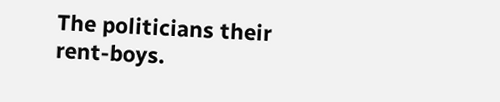The politicians their rent-boys.